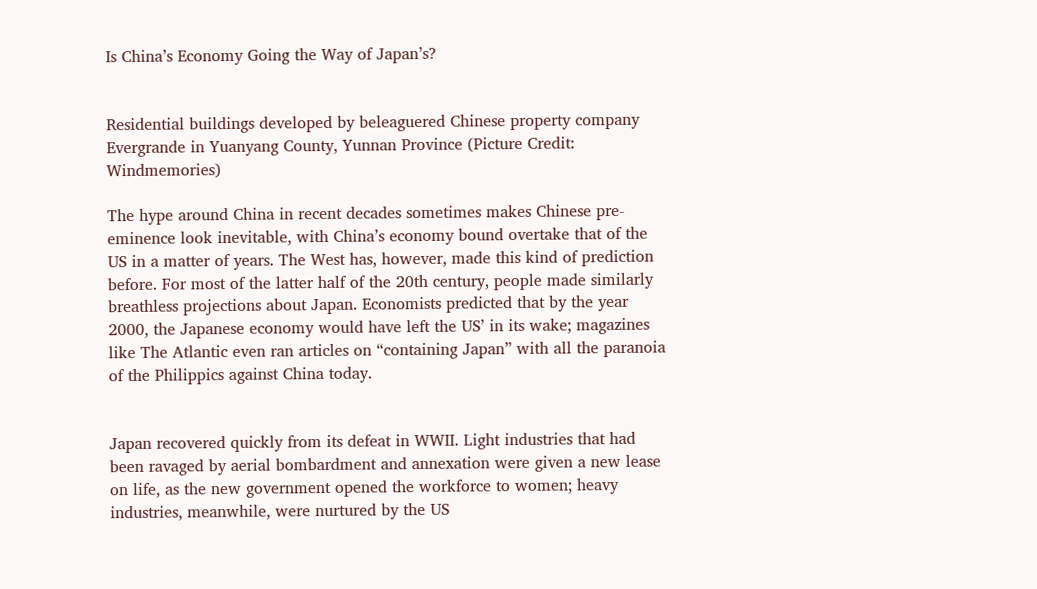Is China’s Economy Going the Way of Japan’s?


Residential buildings developed by beleaguered Chinese property company Evergrande in Yuanyang County, Yunnan Province (Picture Credit: Windmemories)

The hype around China in recent decades sometimes makes Chinese pre-eminence look inevitable, with China’s economy bound overtake that of the US in a matter of years. The West has, however, made this kind of prediction before. For most of the latter half of the 20th century, people made similarly breathless projections about Japan. Economists predicted that by the year 2000, the Japanese economy would have left the US’ in its wake; magazines like The Atlantic even ran articles on “containing Japan” with all the paranoia of the Philippics against China today.


Japan recovered quickly from its defeat in WWII. Light industries that had been ravaged by aerial bombardment and annexation were given a new lease on life, as the new government opened the workforce to women; heavy industries, meanwhile, were nurtured by the US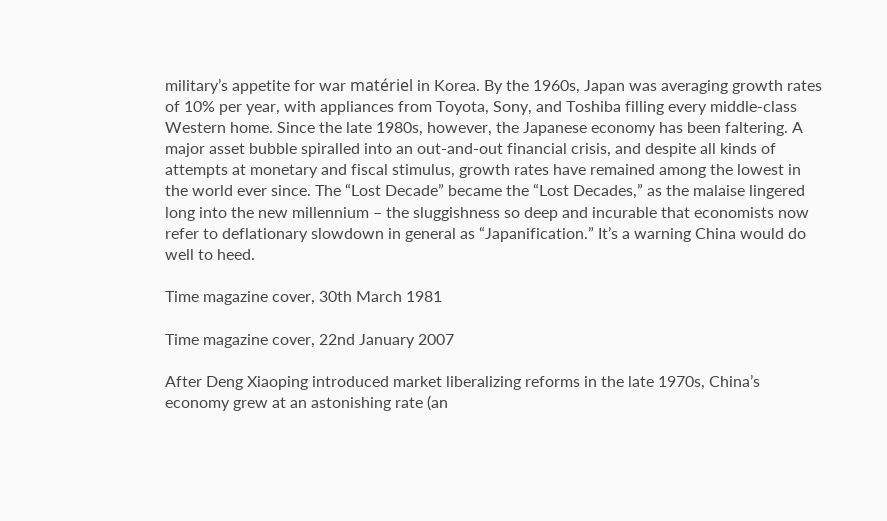military’s appetite for war matériel in Korea. By the 1960s, Japan was averaging growth rates of 10% per year, with appliances from Toyota, Sony, and Toshiba filling every middle-class Western home. Since the late 1980s, however, the Japanese economy has been faltering. A major asset bubble spiralled into an out-and-out financial crisis, and despite all kinds of attempts at monetary and fiscal stimulus, growth rates have remained among the lowest in the world ever since. The “Lost Decade” became the “Lost Decades,” as the malaise lingered long into the new millennium – the sluggishness so deep and incurable that economists now refer to deflationary slowdown in general as “Japanification.” It’s a warning China would do well to heed.

Time magazine cover, 30th March 1981

Time magazine cover, 22nd January 2007

After Deng Xiaoping introduced market liberalizing reforms in the late 1970s, China’s economy grew at an astonishing rate (an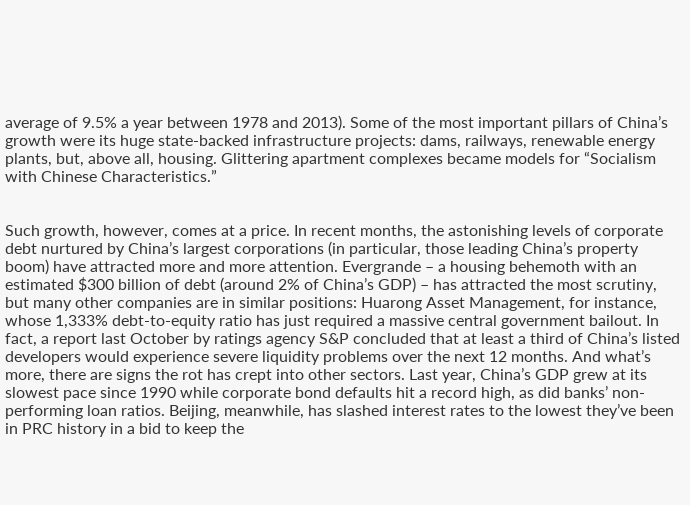average of 9.5% a year between 1978 and 2013). Some of the most important pillars of China’s growth were its huge state-backed infrastructure projects: dams, railways, renewable energy plants, but, above all, housing. Glittering apartment complexes became models for “Socialism with Chinese Characteristics.”


Such growth, however, comes at a price. In recent months, the astonishing levels of corporate debt nurtured by China’s largest corporations (in particular, those leading China’s property boom) have attracted more and more attention. Evergrande – a housing behemoth with an estimated $300 billion of debt (around 2% of China’s GDP) – has attracted the most scrutiny, but many other companies are in similar positions: Huarong Asset Management, for instance, whose 1,333% debt-to-equity ratio has just required a massive central government bailout. In fact, a report last October by ratings agency S&P concluded that at least a third of China’s listed developers would experience severe liquidity problems over the next 12 months. And what’s more, there are signs the rot has crept into other sectors. Last year, China’s GDP grew at its slowest pace since 1990 while corporate bond defaults hit a record high, as did banks’ non-performing loan ratios. Beijing, meanwhile, has slashed interest rates to the lowest they’ve been in PRC history in a bid to keep the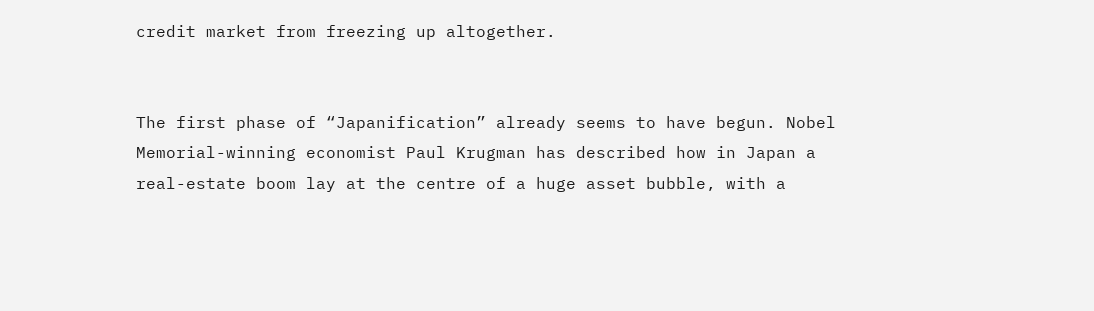credit market from freezing up altogether.


The first phase of “Japanification” already seems to have begun. Nobel Memorial-winning economist Paul Krugman has described how in Japan a real-estate boom lay at the centre of a huge asset bubble, with a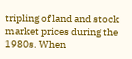tripling of land and stock market prices during the 1980s. When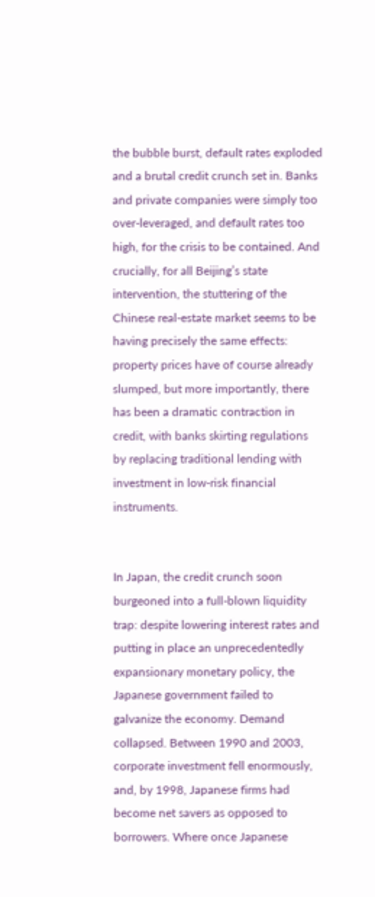the bubble burst, default rates exploded and a brutal credit crunch set in. Banks and private companies were simply too over-leveraged, and default rates too high, for the crisis to be contained. And crucially, for all Beijing’s state intervention, the stuttering of the Chinese real-estate market seems to be having precisely the same effects: property prices have of course already slumped, but more importantly, there has been a dramatic contraction in credit, with banks skirting regulations by replacing traditional lending with investment in low-risk financial instruments.


In Japan, the credit crunch soon burgeoned into a full-blown liquidity trap: despite lowering interest rates and putting in place an unprecedentedly expansionary monetary policy, the Japanese government failed to galvanize the economy. Demand collapsed. Between 1990 and 2003, corporate investment fell enormously, and, by 1998, Japanese firms had become net savers as opposed to borrowers. Where once Japanese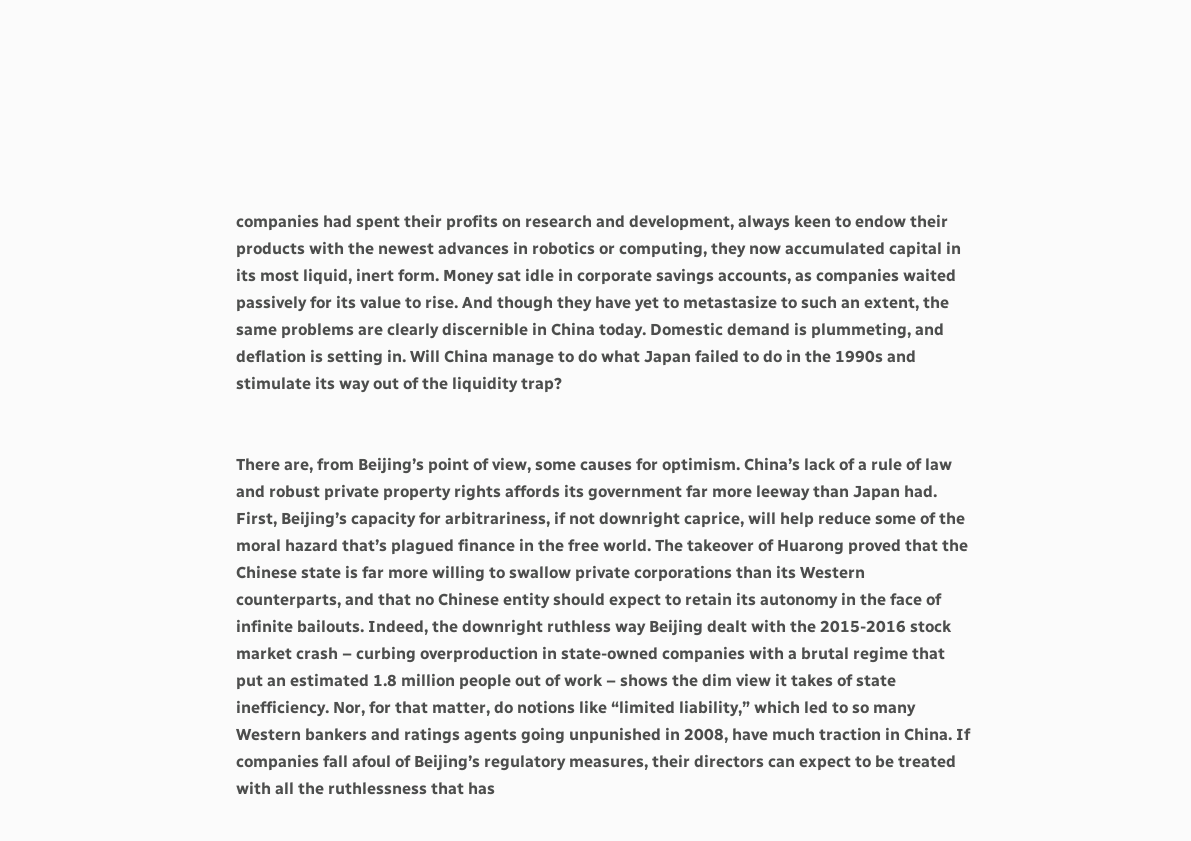companies had spent their profits on research and development, always keen to endow their products with the newest advances in robotics or computing, they now accumulated capital in its most liquid, inert form. Money sat idle in corporate savings accounts, as companies waited passively for its value to rise. And though they have yet to metastasize to such an extent, the same problems are clearly discernible in China today. Domestic demand is plummeting, and deflation is setting in. Will China manage to do what Japan failed to do in the 1990s and stimulate its way out of the liquidity trap?


There are, from Beijing’s point of view, some causes for optimism. China’s lack of a rule of law and robust private property rights affords its government far more leeway than Japan had. First, Beijing’s capacity for arbitrariness, if not downright caprice, will help reduce some of the moral hazard that’s plagued finance in the free world. The takeover of Huarong proved that the Chinese state is far more willing to swallow private corporations than its Western counterparts, and that no Chinese entity should expect to retain its autonomy in the face of infinite bailouts. Indeed, the downright ruthless way Beijing dealt with the 2015-2016 stock market crash – curbing overproduction in state-owned companies with a brutal regime that put an estimated 1.8 million people out of work – shows the dim view it takes of state inefficiency. Nor, for that matter, do notions like “limited liability,” which led to so many Western bankers and ratings agents going unpunished in 2008, have much traction in China. If companies fall afoul of Beijing’s regulatory measures, their directors can expect to be treated with all the ruthlessness that has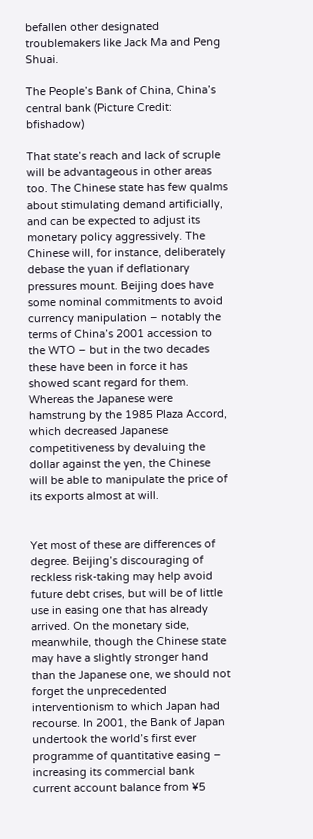befallen other designated troublemakers like Jack Ma and Peng Shuai.

The People’s Bank of China, China’s central bank (Picture Credit: bfishadow)

That state’s reach and lack of scruple will be advantageous in other areas too. The Chinese state has few qualms about stimulating demand artificially, and can be expected to adjust its monetary policy aggressively. The Chinese will, for instance, deliberately debase the yuan if deflationary pressures mount. Beijing does have some nominal commitments to avoid currency manipulation – notably the terms of China’s 2001 accession to the WTO – but in the two decades these have been in force it has showed scant regard for them. Whereas the Japanese were hamstrung by the 1985 Plaza Accord, which decreased Japanese competitiveness by devaluing the dollar against the yen, the Chinese will be able to manipulate the price of its exports almost at will.


Yet most of these are differences of degree. Beijing’s discouraging of reckless risk-taking may help avoid future debt crises, but will be of little use in easing one that has already arrived. On the monetary side, meanwhile, though the Chinese state may have a slightly stronger hand than the Japanese one, we should not forget the unprecedented interventionism to which Japan had recourse. In 2001, the Bank of Japan undertook the world’s first ever programme of quantitative easing – increasing its commercial bank current account balance from ¥5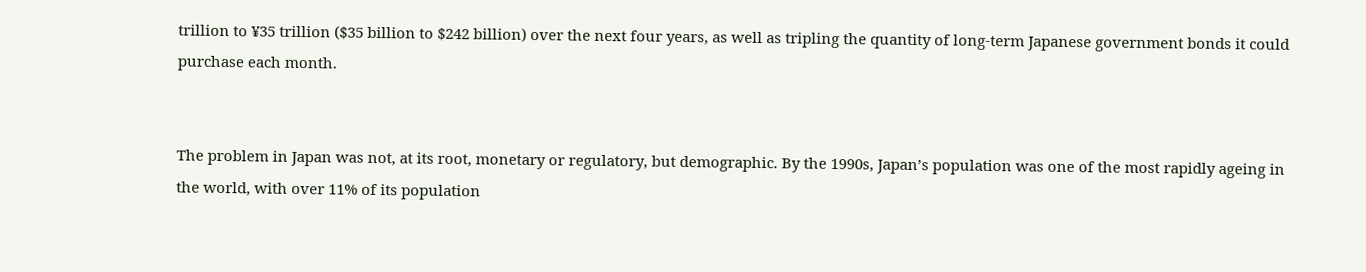trillion to ¥35 trillion ($35 billion to $242 billion) over the next four years, as well as tripling the quantity of long-term Japanese government bonds it could purchase each month.


The problem in Japan was not, at its root, monetary or regulatory, but demographic. By the 1990s, Japan’s population was one of the most rapidly ageing in the world, with over 11% of its population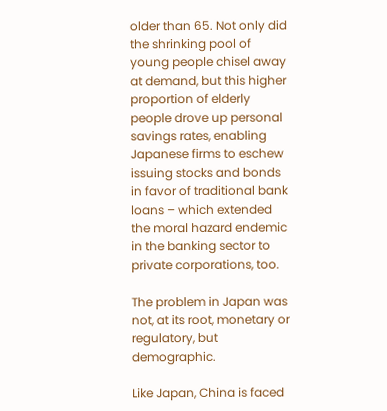older than 65. Not only did the shrinking pool of young people chisel away at demand, but this higher proportion of elderly people drove up personal savings rates, enabling Japanese firms to eschew issuing stocks and bonds in favor of traditional bank loans – which extended the moral hazard endemic in the banking sector to private corporations, too.

The problem in Japan was not, at its root, monetary or regulatory, but demographic.

Like Japan, China is faced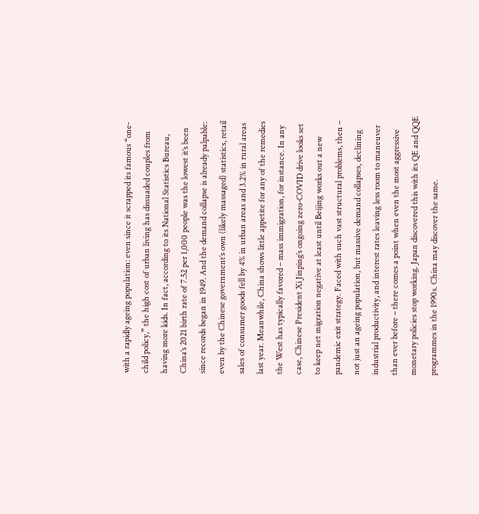with a rapidly ageing population: even since it scrapped its famous “one-child policy,” the high cost of urban living has dissuaded couples from having more kids. In fact, according to its National Statistics Bureau, China’s 2021 birth rate of 7.52 per 1,000 people was the lowest it’s been since records began in 1949. And the demand collapse is already palpable: even by the Chinese government’s own (likely massaged) statistics, retail sales of consumer goods fell by 4% in urban areas and 3.2% in rural areas last year. Meanwhile, China shows little appetite for any of the remedies the West has typically favored – mass immigration, for instance. In any case, Chinese President Xi Jinping’s ongoing zero-COVID drive looks set to keep net migration negative at least until Beijing works out a new pandemic exit strategy. Faced with such vast structural problems, then – not just an ageing population, but massive demand collapses, declining industrial productivity, and interest rates leaving less room to maneuver than ever before – there comes a point when even the most aggressive monetary policies stop working. Japan discovered this with its QE and QQE programmes in the 1990s. China may discover the same.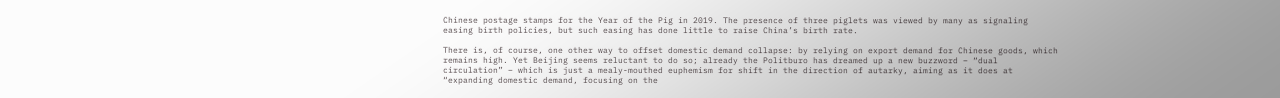Chinese postage stamps for the Year of the Pig in 2019. The presence of three piglets was viewed by many as signaling easing birth policies, but such easing has done little to raise China’s birth rate.

There is, of course, one other way to offset domestic demand collapse: by relying on export demand for Chinese goods, which remains high. Yet Beijing seems reluctant to do so; already the Politburo has dreamed up a new buzzword – “dual circulation” – which is just a mealy-mouthed euphemism for shift in the direction of autarky, aiming as it does at “expanding domestic demand, focusing on the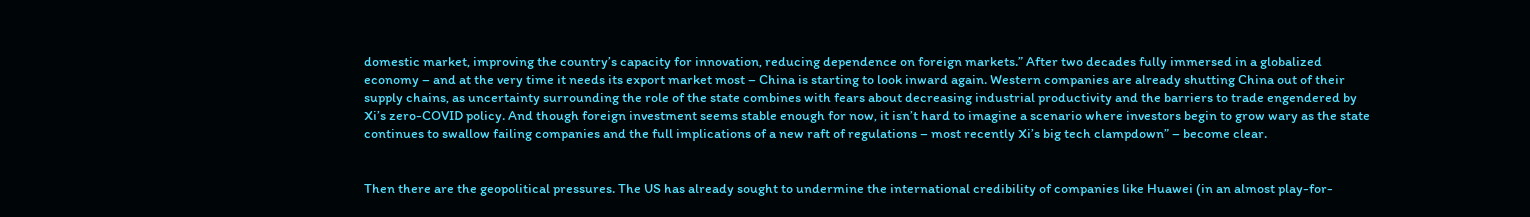domestic market, improving the country’s capacity for innovation, reducing dependence on foreign markets.” After two decades fully immersed in a globalized economy – and at the very time it needs its export market most – China is starting to look inward again. Western companies are already shutting China out of their supply chains, as uncertainty surrounding the role of the state combines with fears about decreasing industrial productivity and the barriers to trade engendered by Xi’s zero-COVID policy. And though foreign investment seems stable enough for now, it isn’t hard to imagine a scenario where investors begin to grow wary as the state continues to swallow failing companies and the full implications of a new raft of regulations – most recently Xi’s big tech clampdown” – become clear.


Then there are the geopolitical pressures. The US has already sought to undermine the international credibility of companies like Huawei (in an almost play-for-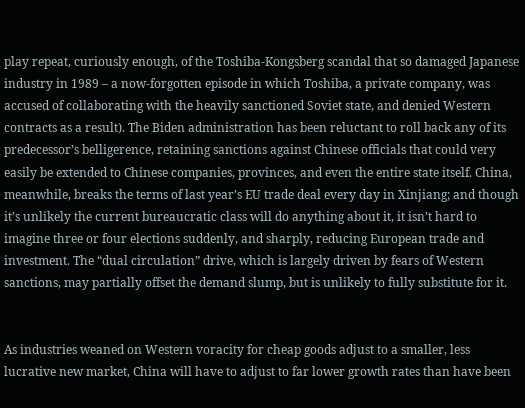play repeat, curiously enough, of the Toshiba-Kongsberg scandal that so damaged Japanese industry in 1989 – a now-forgotten episode in which Toshiba, a private company, was accused of collaborating with the heavily sanctioned Soviet state, and denied Western contracts as a result). The Biden administration has been reluctant to roll back any of its predecessor’s belligerence, retaining sanctions against Chinese officials that could very easily be extended to Chinese companies, provinces, and even the entire state itself. China, meanwhile, breaks the terms of last year’s EU trade deal every day in Xinjiang; and though it’s unlikely the current bureaucratic class will do anything about it, it isn’t hard to imagine three or four elections suddenly, and sharply, reducing European trade and investment. The “dual circulation” drive, which is largely driven by fears of Western sanctions, may partially offset the demand slump, but is unlikely to fully substitute for it.


As industries weaned on Western voracity for cheap goods adjust to a smaller, less lucrative new market, China will have to adjust to far lower growth rates than have been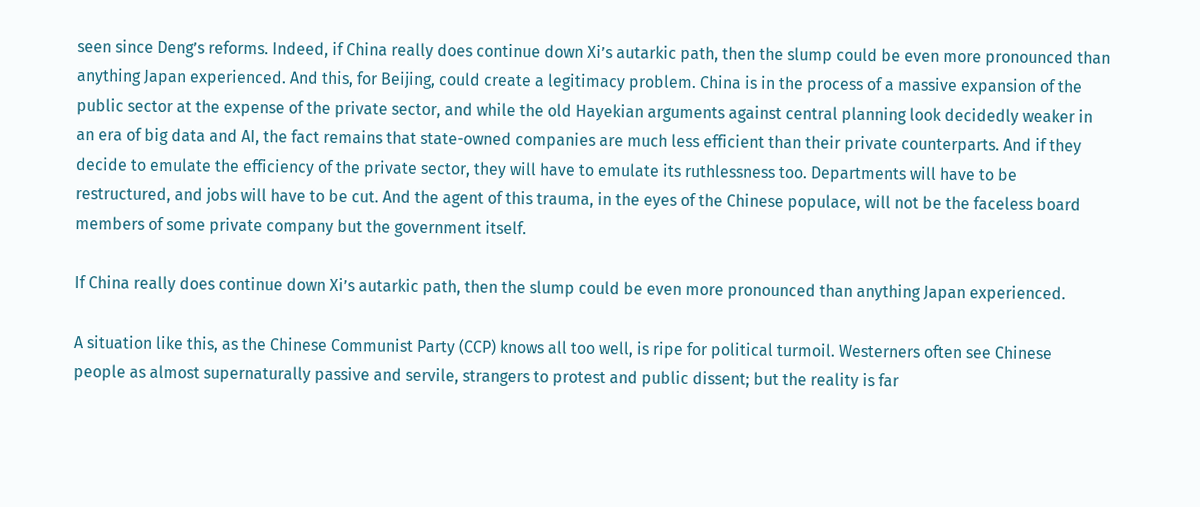seen since Deng’s reforms. Indeed, if China really does continue down Xi’s autarkic path, then the slump could be even more pronounced than anything Japan experienced. And this, for Beijing, could create a legitimacy problem. China is in the process of a massive expansion of the public sector at the expense of the private sector, and while the old Hayekian arguments against central planning look decidedly weaker in an era of big data and AI, the fact remains that state-owned companies are much less efficient than their private counterparts. And if they decide to emulate the efficiency of the private sector, they will have to emulate its ruthlessness too. Departments will have to be restructured, and jobs will have to be cut. And the agent of this trauma, in the eyes of the Chinese populace, will not be the faceless board members of some private company but the government itself.

If China really does continue down Xi’s autarkic path, then the slump could be even more pronounced than anything Japan experienced.

A situation like this, as the Chinese Communist Party (CCP) knows all too well, is ripe for political turmoil. Westerners often see Chinese people as almost supernaturally passive and servile, strangers to protest and public dissent; but the reality is far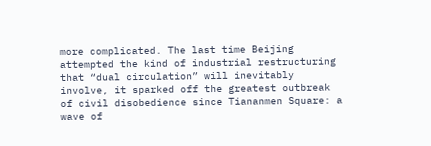more complicated. The last time Beijing attempted the kind of industrial restructuring that “dual circulation” will inevitably involve, it sparked off the greatest outbreak of civil disobedience since Tiananmen Square: a wave of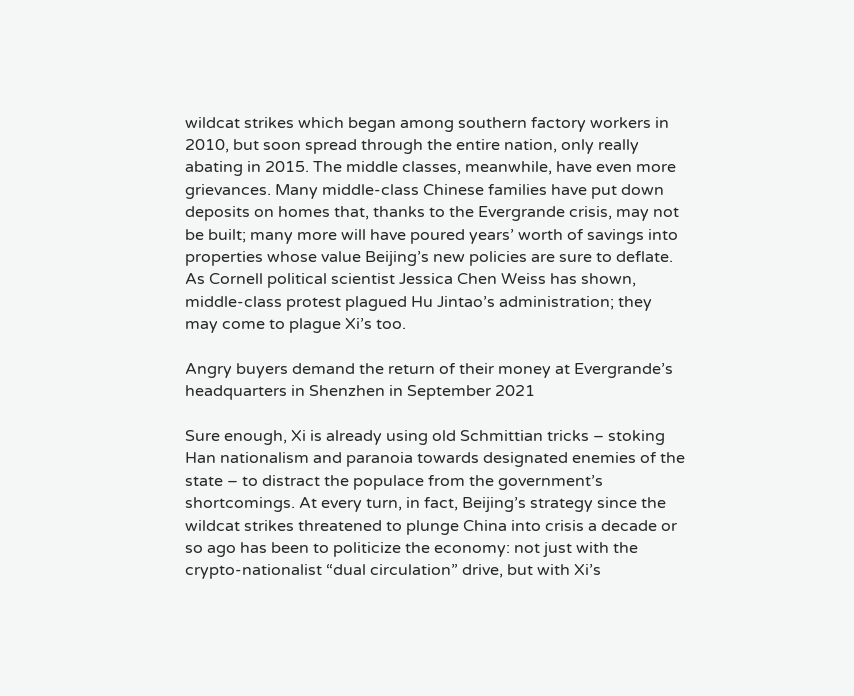wildcat strikes which began among southern factory workers in 2010, but soon spread through the entire nation, only really abating in 2015. The middle classes, meanwhile, have even more grievances. Many middle-class Chinese families have put down deposits on homes that, thanks to the Evergrande crisis, may not be built; many more will have poured years’ worth of savings into properties whose value Beijing’s new policies are sure to deflate. As Cornell political scientist Jessica Chen Weiss has shown, middle-class protest plagued Hu Jintao’s administration; they may come to plague Xi’s too.

Angry buyers demand the return of their money at Evergrande’s headquarters in Shenzhen in September 2021

Sure enough, Xi is already using old Schmittian tricks – stoking Han nationalism and paranoia towards designated enemies of the state – to distract the populace from the government’s shortcomings. At every turn, in fact, Beijing’s strategy since the wildcat strikes threatened to plunge China into crisis a decade or so ago has been to politicize the economy: not just with the crypto-nationalist “dual circulation” drive, but with Xi’s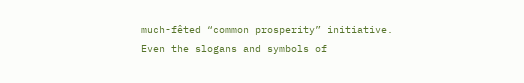much-fêted “common prosperity” initiative. Even the slogans and symbols of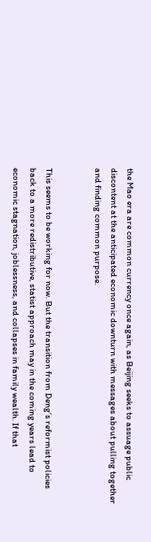the Mao era are common currency once again, as Beijing seeks to assuage public discontent at the anticipated economic downturn with messages about pulling together and finding common purpose.


This seems to be working for now. But the transition from Deng’s reformist policies back to a more redistributive, statist approach may in the coming years lead to economic stagnation, joblessness, and collapses in family wealth. If that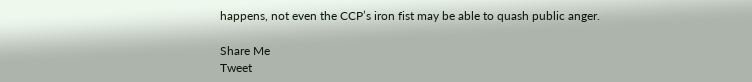happens, not even the CCP’s iron fist may be able to quash public anger.

Share Me
Tweet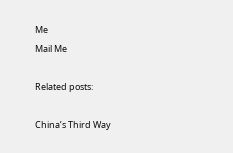Me
Mail Me

Related posts:

China’s Third Way